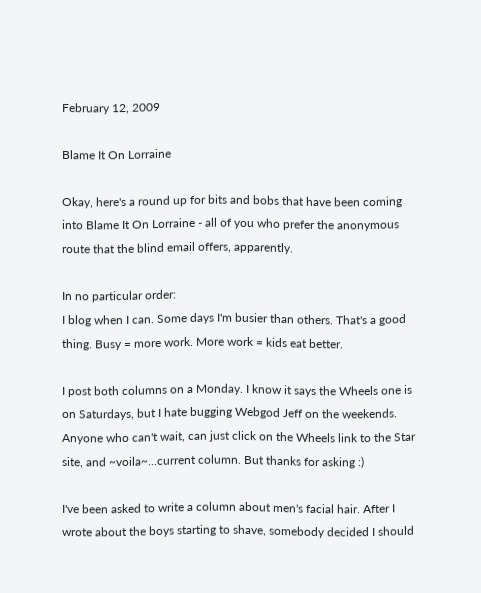February 12, 2009

Blame It On Lorraine

Okay, here's a round up for bits and bobs that have been coming into Blame It On Lorraine - all of you who prefer the anonymous route that the blind email offers, apparently.

In no particular order:
I blog when I can. Some days I'm busier than others. That's a good thing. Busy = more work. More work = kids eat better.

I post both columns on a Monday. I know it says the Wheels one is on Saturdays, but I hate bugging Webgod Jeff on the weekends. Anyone who can't wait, can just click on the Wheels link to the Star site, and ~voila~...current column. But thanks for asking :)

I've been asked to write a column about men's facial hair. After I wrote about the boys starting to shave, somebody decided I should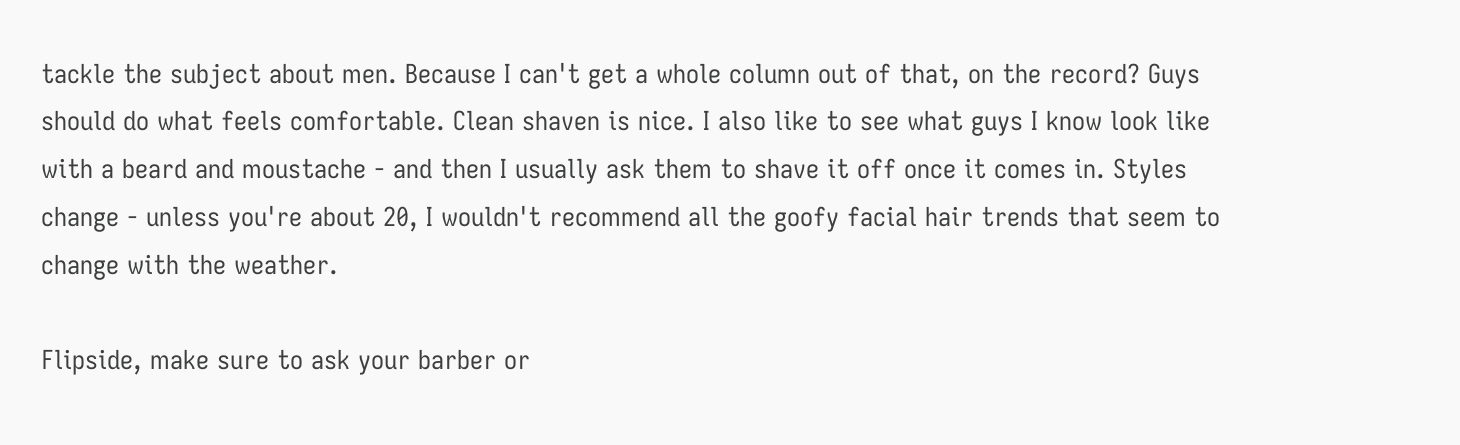tackle the subject about men. Because I can't get a whole column out of that, on the record? Guys should do what feels comfortable. Clean shaven is nice. I also like to see what guys I know look like with a beard and moustache - and then I usually ask them to shave it off once it comes in. Styles change - unless you're about 20, I wouldn't recommend all the goofy facial hair trends that seem to change with the weather.

Flipside, make sure to ask your barber or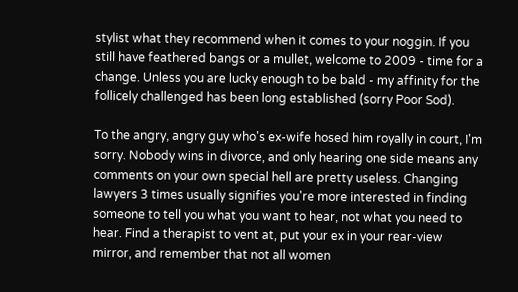stylist what they recommend when it comes to your noggin. If you still have feathered bangs or a mullet, welcome to 2009 - time for a change. Unless you are lucky enough to be bald - my affinity for the follicely challenged has been long established (sorry Poor Sod).

To the angry, angry guy who's ex-wife hosed him royally in court, I'm sorry. Nobody wins in divorce, and only hearing one side means any comments on your own special hell are pretty useless. Changing lawyers 3 times usually signifies you're more interested in finding someone to tell you what you want to hear, not what you need to hear. Find a therapist to vent at, put your ex in your rear-view mirror, and remember that not all women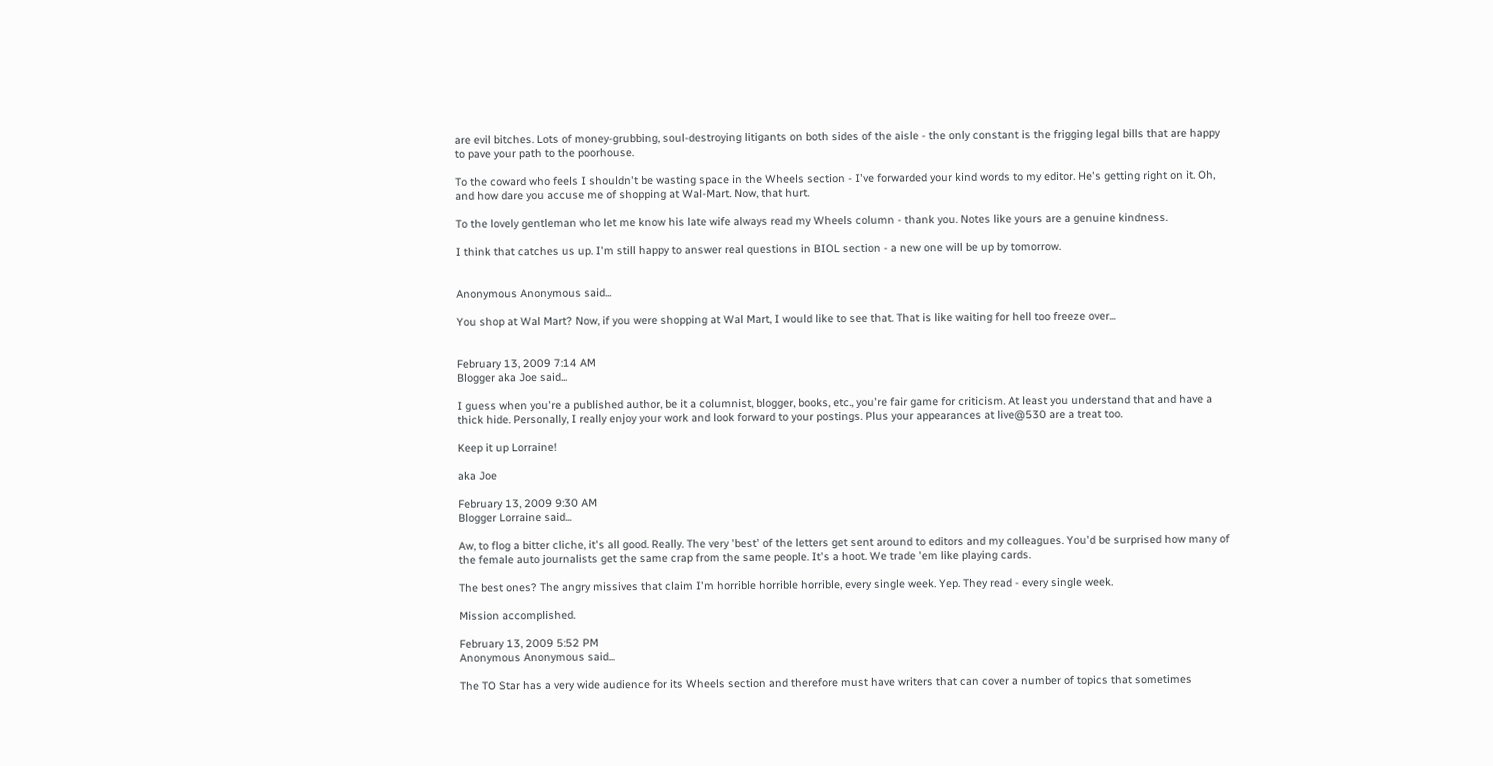are evil bitches. Lots of money-grubbing, soul-destroying litigants on both sides of the aisle - the only constant is the frigging legal bills that are happy to pave your path to the poorhouse.

To the coward who feels I shouldn't be wasting space in the Wheels section - I've forwarded your kind words to my editor. He's getting right on it. Oh, and how dare you accuse me of shopping at Wal-Mart. Now, that hurt.

To the lovely gentleman who let me know his late wife always read my Wheels column - thank you. Notes like yours are a genuine kindness.

I think that catches us up. I'm still happy to answer real questions in BIOL section - a new one will be up by tomorrow.


Anonymous Anonymous said...

You shop at Wal Mart? Now, if you were shopping at Wal Mart, I would like to see that. That is like waiting for hell too freeze over...


February 13, 2009 7:14 AM
Blogger aka Joe said...

I guess when you're a published author, be it a columnist, blogger, books, etc., you're fair game for criticism. At least you understand that and have a thick hide. Personally, I really enjoy your work and look forward to your postings. Plus your appearances at live@530 are a treat too.

Keep it up Lorraine!

aka Joe

February 13, 2009 9:30 AM
Blogger Lorraine said...

Aw, to flog a bitter cliche, it's all good. Really. The very 'best' of the letters get sent around to editors and my colleagues. You'd be surprised how many of the female auto journalists get the same crap from the same people. It's a hoot. We trade 'em like playing cards.

The best ones? The angry missives that claim I'm horrible horrible horrible, every single week. Yep. They read - every single week.

Mission accomplished.

February 13, 2009 5:52 PM
Anonymous Anonymous said...

The TO Star has a very wide audience for its Wheels section and therefore must have writers that can cover a number of topics that sometimes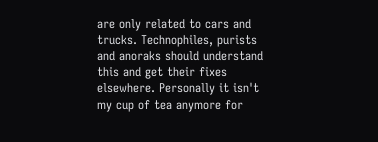are only related to cars and trucks. Technophiles, purists and anoraks should understand this and get their fixes elsewhere. Personally it isn't my cup of tea anymore for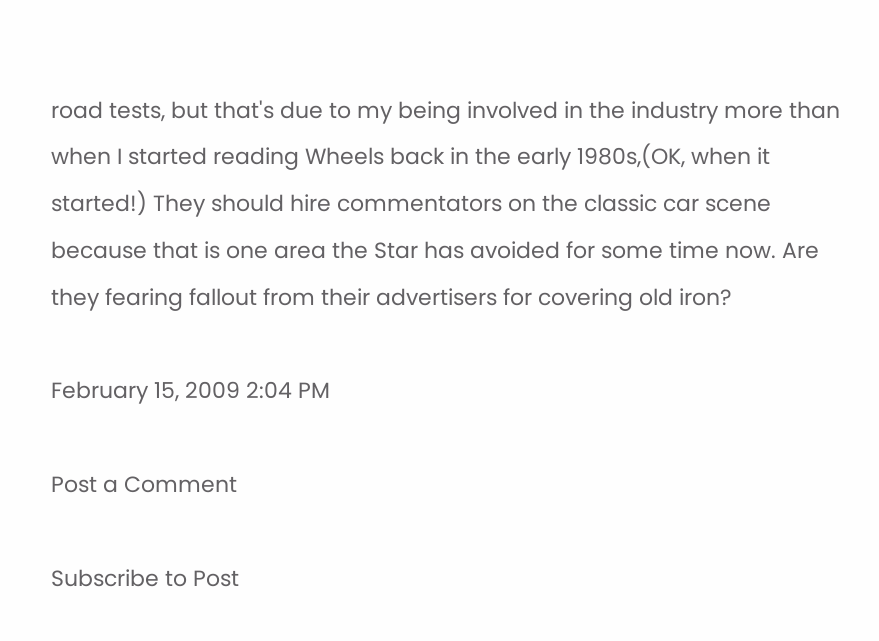road tests, but that's due to my being involved in the industry more than when I started reading Wheels back in the early 1980s,(OK, when it started!) They should hire commentators on the classic car scene because that is one area the Star has avoided for some time now. Are they fearing fallout from their advertisers for covering old iron?

February 15, 2009 2:04 PM

Post a Comment

Subscribe to Post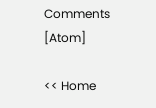Comments [Atom]

<< Home